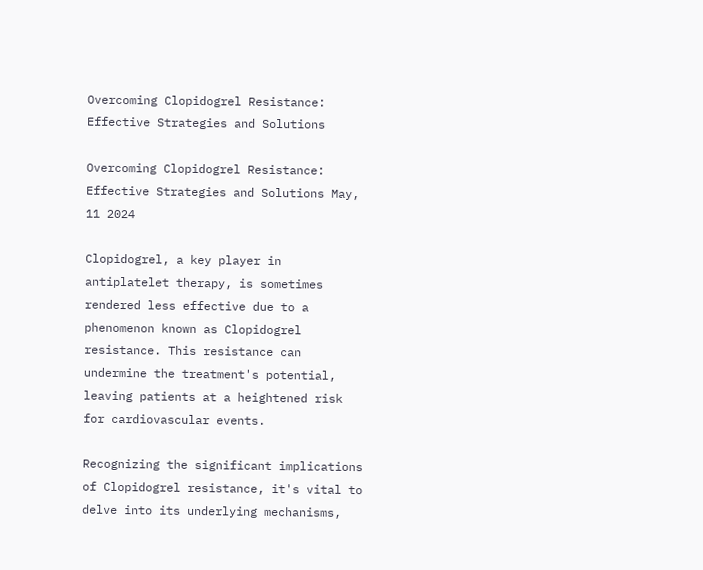Overcoming Clopidogrel Resistance: Effective Strategies and Solutions

Overcoming Clopidogrel Resistance: Effective Strategies and Solutions May, 11 2024

Clopidogrel, a key player in antiplatelet therapy, is sometimes rendered less effective due to a phenomenon known as Clopidogrel resistance. This resistance can undermine the treatment's potential, leaving patients at a heightened risk for cardiovascular events.

Recognizing the significant implications of Clopidogrel resistance, it's vital to delve into its underlying mechanisms,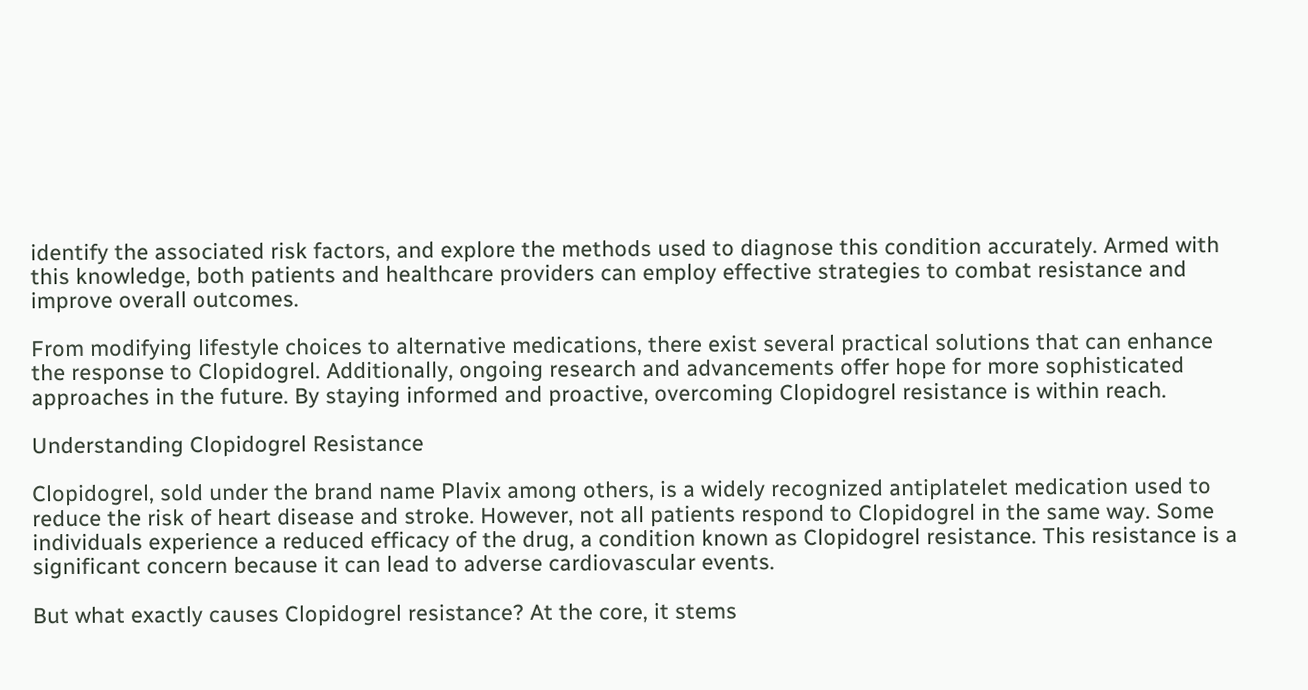identify the associated risk factors, and explore the methods used to diagnose this condition accurately. Armed with this knowledge, both patients and healthcare providers can employ effective strategies to combat resistance and improve overall outcomes.

From modifying lifestyle choices to alternative medications, there exist several practical solutions that can enhance the response to Clopidogrel. Additionally, ongoing research and advancements offer hope for more sophisticated approaches in the future. By staying informed and proactive, overcoming Clopidogrel resistance is within reach.

Understanding Clopidogrel Resistance

Clopidogrel, sold under the brand name Plavix among others, is a widely recognized antiplatelet medication used to reduce the risk of heart disease and stroke. However, not all patients respond to Clopidogrel in the same way. Some individuals experience a reduced efficacy of the drug, a condition known as Clopidogrel resistance. This resistance is a significant concern because it can lead to adverse cardiovascular events.

But what exactly causes Clopidogrel resistance? At the core, it stems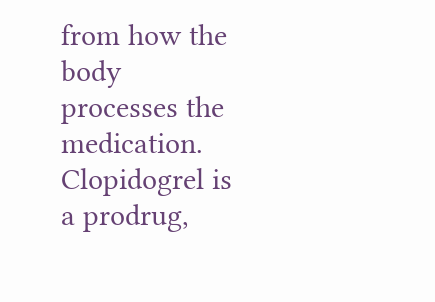from how the body processes the medication. Clopidogrel is a prodrug,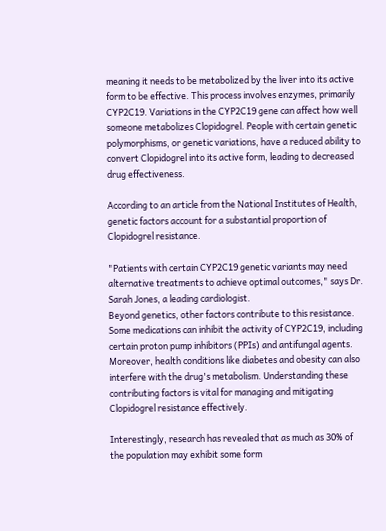meaning it needs to be metabolized by the liver into its active form to be effective. This process involves enzymes, primarily CYP2C19. Variations in the CYP2C19 gene can affect how well someone metabolizes Clopidogrel. People with certain genetic polymorphisms, or genetic variations, have a reduced ability to convert Clopidogrel into its active form, leading to decreased drug effectiveness.

According to an article from the National Institutes of Health, genetic factors account for a substantial proportion of Clopidogrel resistance.

"Patients with certain CYP2C19 genetic variants may need alternative treatments to achieve optimal outcomes," says Dr. Sarah Jones, a leading cardiologist.
Beyond genetics, other factors contribute to this resistance. Some medications can inhibit the activity of CYP2C19, including certain proton pump inhibitors (PPIs) and antifungal agents. Moreover, health conditions like diabetes and obesity can also interfere with the drug's metabolism. Understanding these contributing factors is vital for managing and mitigating Clopidogrel resistance effectively.

Interestingly, research has revealed that as much as 30% of the population may exhibit some form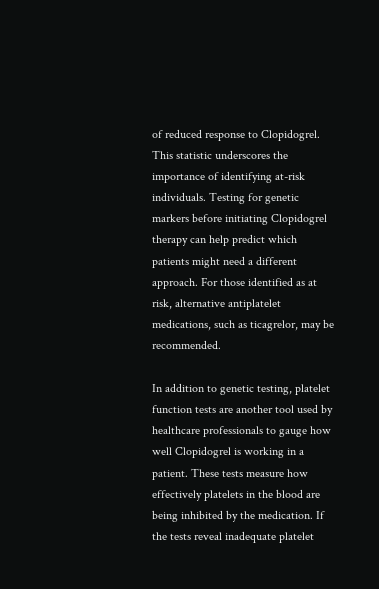of reduced response to Clopidogrel. This statistic underscores the importance of identifying at-risk individuals. Testing for genetic markers before initiating Clopidogrel therapy can help predict which patients might need a different approach. For those identified as at risk, alternative antiplatelet medications, such as ticagrelor, may be recommended.

In addition to genetic testing, platelet function tests are another tool used by healthcare professionals to gauge how well Clopidogrel is working in a patient. These tests measure how effectively platelets in the blood are being inhibited by the medication. If the tests reveal inadequate platelet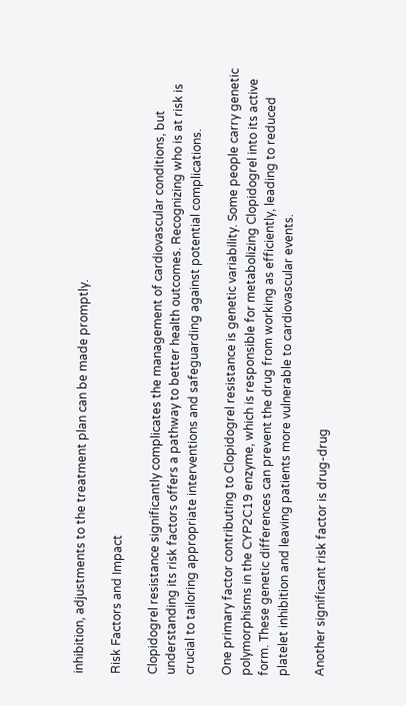inhibition, adjustments to the treatment plan can be made promptly.

Risk Factors and Impact

Clopidogrel resistance significantly complicates the management of cardiovascular conditions, but understanding its risk factors offers a pathway to better health outcomes. Recognizing who is at risk is crucial to tailoring appropriate interventions and safeguarding against potential complications.

One primary factor contributing to Clopidogrel resistance is genetic variability. Some people carry genetic polymorphisms in the CYP2C19 enzyme, which is responsible for metabolizing Clopidogrel into its active form. These genetic differences can prevent the drug from working as efficiently, leading to reduced platelet inhibition and leaving patients more vulnerable to cardiovascular events.

Another significant risk factor is drug-drug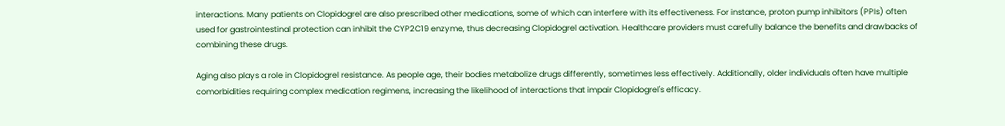interactions. Many patients on Clopidogrel are also prescribed other medications, some of which can interfere with its effectiveness. For instance, proton pump inhibitors (PPIs) often used for gastrointestinal protection can inhibit the CYP2C19 enzyme, thus decreasing Clopidogrel activation. Healthcare providers must carefully balance the benefits and drawbacks of combining these drugs.

Aging also plays a role in Clopidogrel resistance. As people age, their bodies metabolize drugs differently, sometimes less effectively. Additionally, older individuals often have multiple comorbidities requiring complex medication regimens, increasing the likelihood of interactions that impair Clopidogrel's efficacy.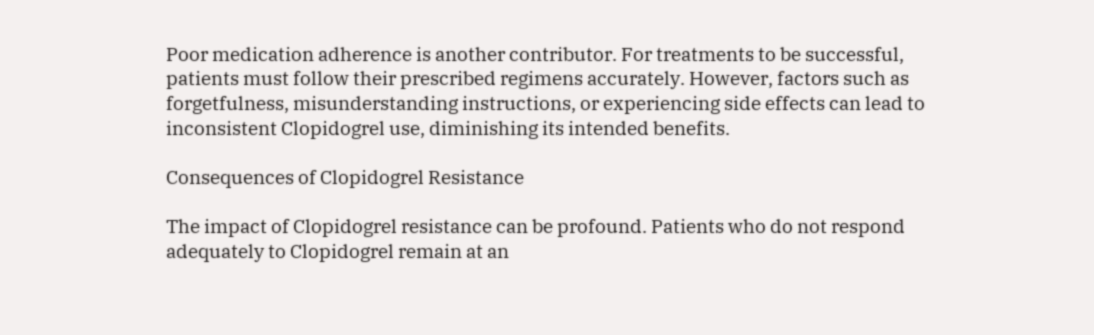Poor medication adherence is another contributor. For treatments to be successful, patients must follow their prescribed regimens accurately. However, factors such as forgetfulness, misunderstanding instructions, or experiencing side effects can lead to inconsistent Clopidogrel use, diminishing its intended benefits.

Consequences of Clopidogrel Resistance

The impact of Clopidogrel resistance can be profound. Patients who do not respond adequately to Clopidogrel remain at an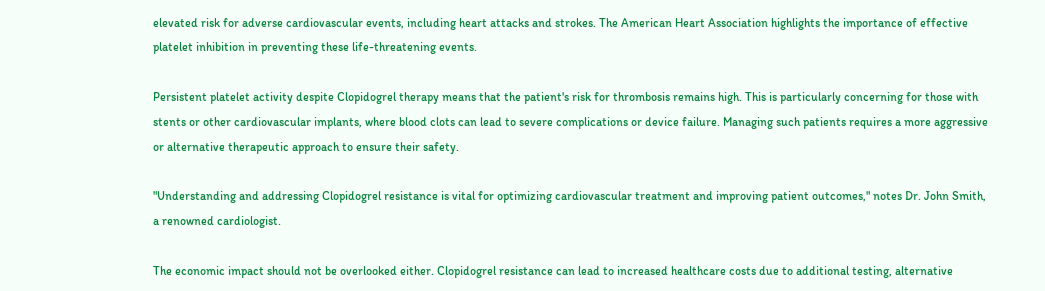elevated risk for adverse cardiovascular events, including heart attacks and strokes. The American Heart Association highlights the importance of effective platelet inhibition in preventing these life-threatening events.

Persistent platelet activity despite Clopidogrel therapy means that the patient's risk for thrombosis remains high. This is particularly concerning for those with stents or other cardiovascular implants, where blood clots can lead to severe complications or device failure. Managing such patients requires a more aggressive or alternative therapeutic approach to ensure their safety.

"Understanding and addressing Clopidogrel resistance is vital for optimizing cardiovascular treatment and improving patient outcomes," notes Dr. John Smith, a renowned cardiologist.

The economic impact should not be overlooked either. Clopidogrel resistance can lead to increased healthcare costs due to additional testing, alternative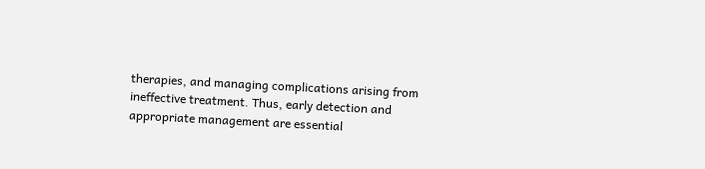therapies, and managing complications arising from ineffective treatment. Thus, early detection and appropriate management are essential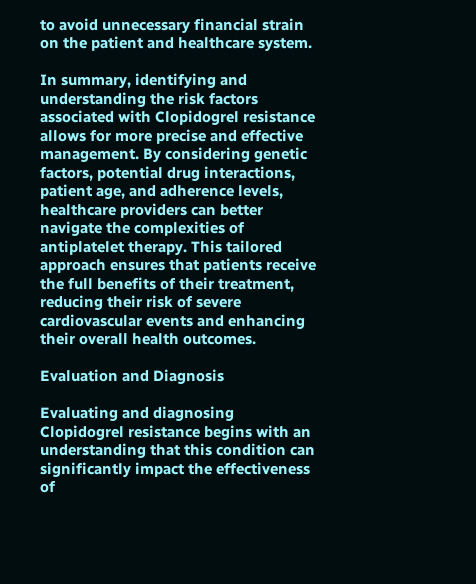to avoid unnecessary financial strain on the patient and healthcare system.

In summary, identifying and understanding the risk factors associated with Clopidogrel resistance allows for more precise and effective management. By considering genetic factors, potential drug interactions, patient age, and adherence levels, healthcare providers can better navigate the complexities of antiplatelet therapy. This tailored approach ensures that patients receive the full benefits of their treatment, reducing their risk of severe cardiovascular events and enhancing their overall health outcomes.

Evaluation and Diagnosis

Evaluating and diagnosing Clopidogrel resistance begins with an understanding that this condition can significantly impact the effectiveness of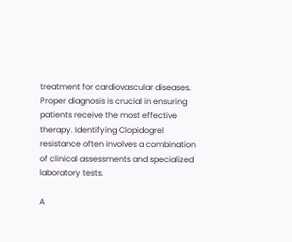treatment for cardiovascular diseases. Proper diagnosis is crucial in ensuring patients receive the most effective therapy. Identifying Clopidogrel resistance often involves a combination of clinical assessments and specialized laboratory tests.

A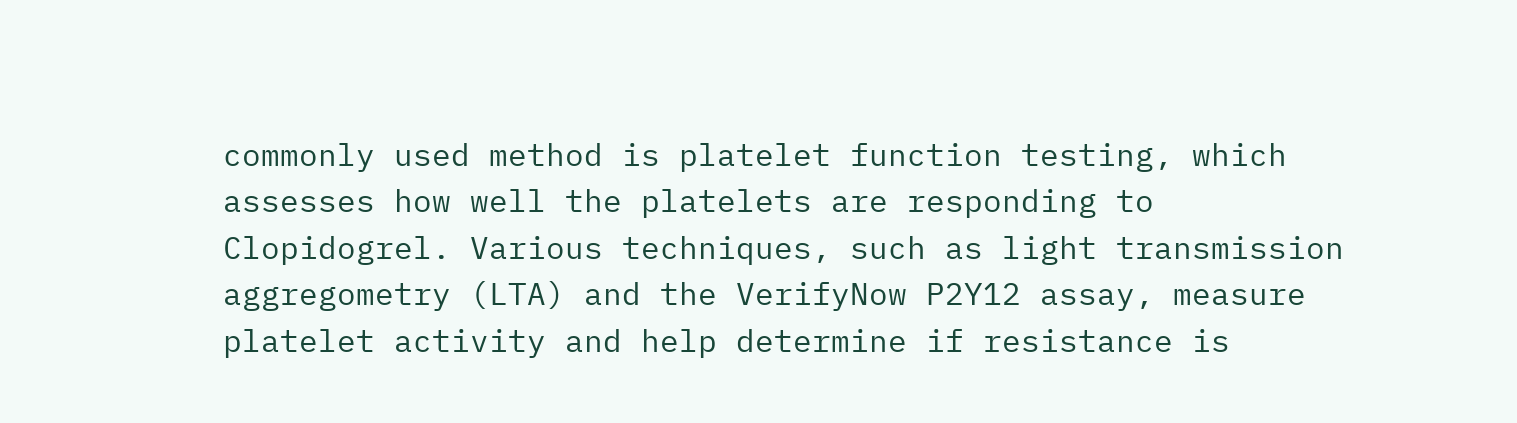commonly used method is platelet function testing, which assesses how well the platelets are responding to Clopidogrel. Various techniques, such as light transmission aggregometry (LTA) and the VerifyNow P2Y12 assay, measure platelet activity and help determine if resistance is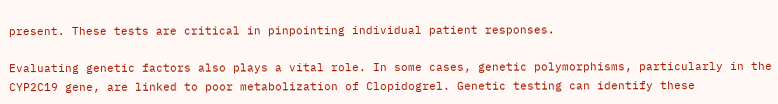present. These tests are critical in pinpointing individual patient responses.

Evaluating genetic factors also plays a vital role. In some cases, genetic polymorphisms, particularly in the CYP2C19 gene, are linked to poor metabolization of Clopidogrel. Genetic testing can identify these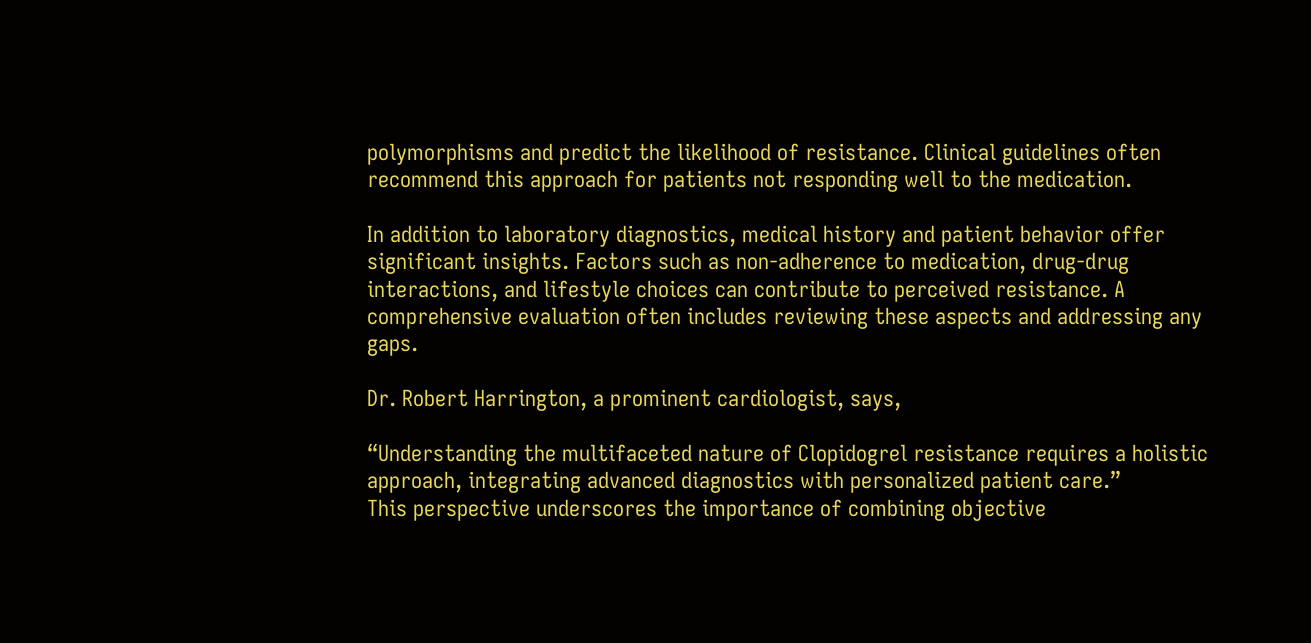polymorphisms and predict the likelihood of resistance. Clinical guidelines often recommend this approach for patients not responding well to the medication.

In addition to laboratory diagnostics, medical history and patient behavior offer significant insights. Factors such as non-adherence to medication, drug-drug interactions, and lifestyle choices can contribute to perceived resistance. A comprehensive evaluation often includes reviewing these aspects and addressing any gaps.

Dr. Robert Harrington, a prominent cardiologist, says,

“Understanding the multifaceted nature of Clopidogrel resistance requires a holistic approach, integrating advanced diagnostics with personalized patient care.”
This perspective underscores the importance of combining objective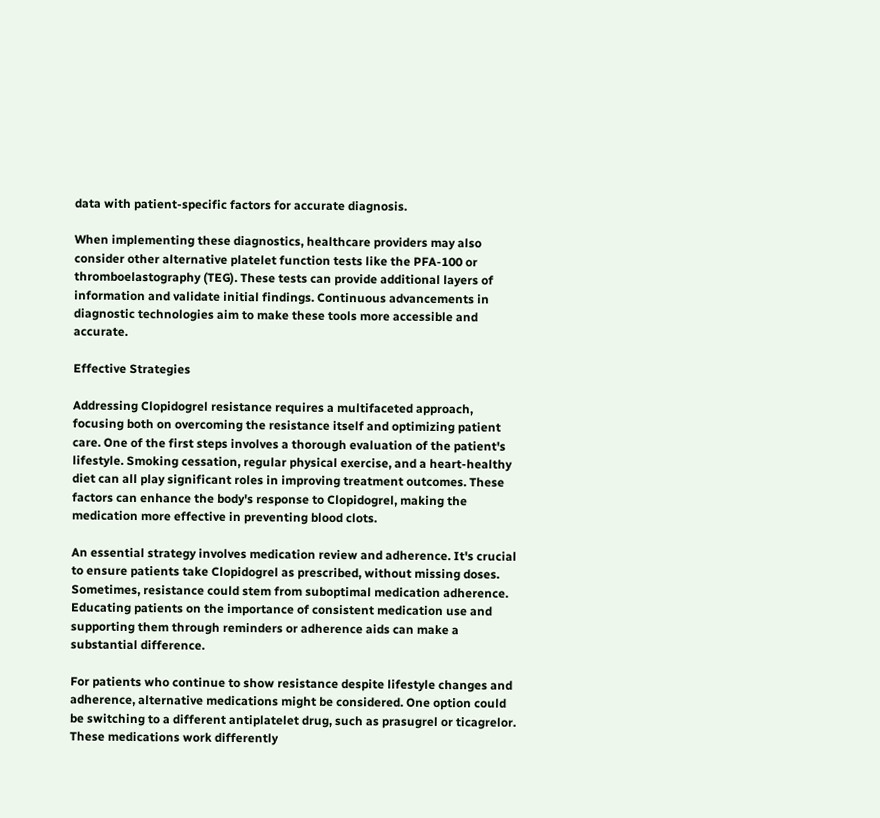data with patient-specific factors for accurate diagnosis.

When implementing these diagnostics, healthcare providers may also consider other alternative platelet function tests like the PFA-100 or thromboelastography (TEG). These tests can provide additional layers of information and validate initial findings. Continuous advancements in diagnostic technologies aim to make these tools more accessible and accurate.

Effective Strategies

Addressing Clopidogrel resistance requires a multifaceted approach, focusing both on overcoming the resistance itself and optimizing patient care. One of the first steps involves a thorough evaluation of the patient's lifestyle. Smoking cessation, regular physical exercise, and a heart-healthy diet can all play significant roles in improving treatment outcomes. These factors can enhance the body's response to Clopidogrel, making the medication more effective in preventing blood clots.

An essential strategy involves medication review and adherence. It's crucial to ensure patients take Clopidogrel as prescribed, without missing doses. Sometimes, resistance could stem from suboptimal medication adherence. Educating patients on the importance of consistent medication use and supporting them through reminders or adherence aids can make a substantial difference.

For patients who continue to show resistance despite lifestyle changes and adherence, alternative medications might be considered. One option could be switching to a different antiplatelet drug, such as prasugrel or ticagrelor. These medications work differently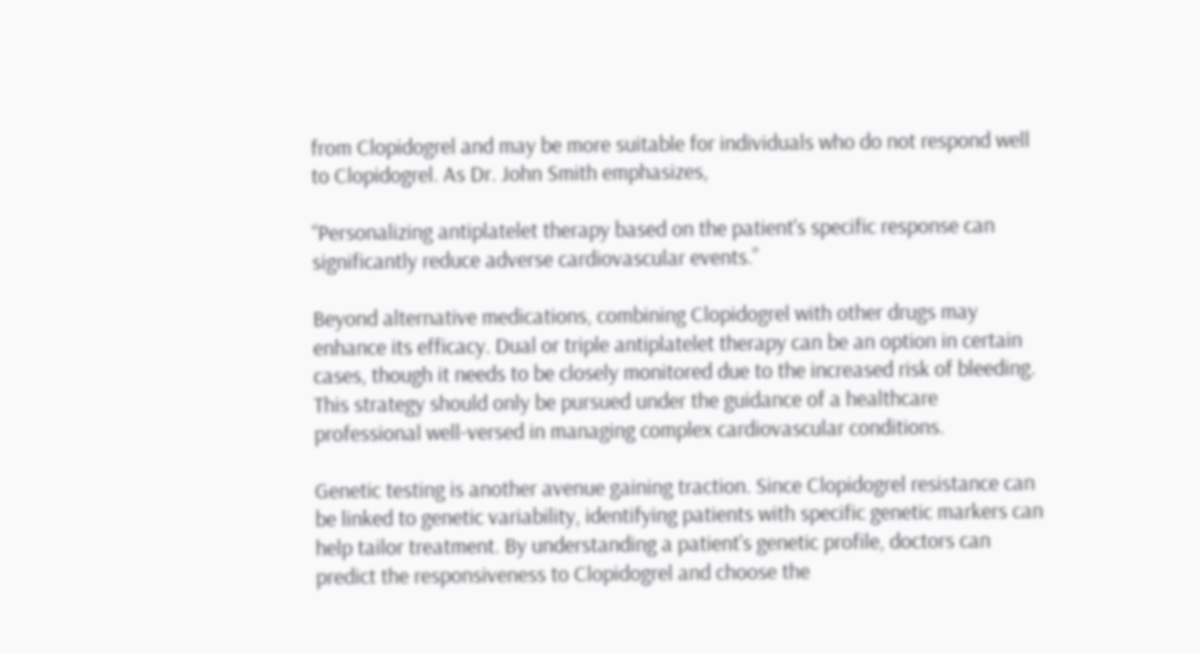from Clopidogrel and may be more suitable for individuals who do not respond well to Clopidogrel. As Dr. John Smith emphasizes,

“Personalizing antiplatelet therapy based on the patient's specific response can significantly reduce adverse cardiovascular events.”

Beyond alternative medications, combining Clopidogrel with other drugs may enhance its efficacy. Dual or triple antiplatelet therapy can be an option in certain cases, though it needs to be closely monitored due to the increased risk of bleeding. This strategy should only be pursued under the guidance of a healthcare professional well-versed in managing complex cardiovascular conditions.

Genetic testing is another avenue gaining traction. Since Clopidogrel resistance can be linked to genetic variability, identifying patients with specific genetic markers can help tailor treatment. By understanding a patient's genetic profile, doctors can predict the responsiveness to Clopidogrel and choose the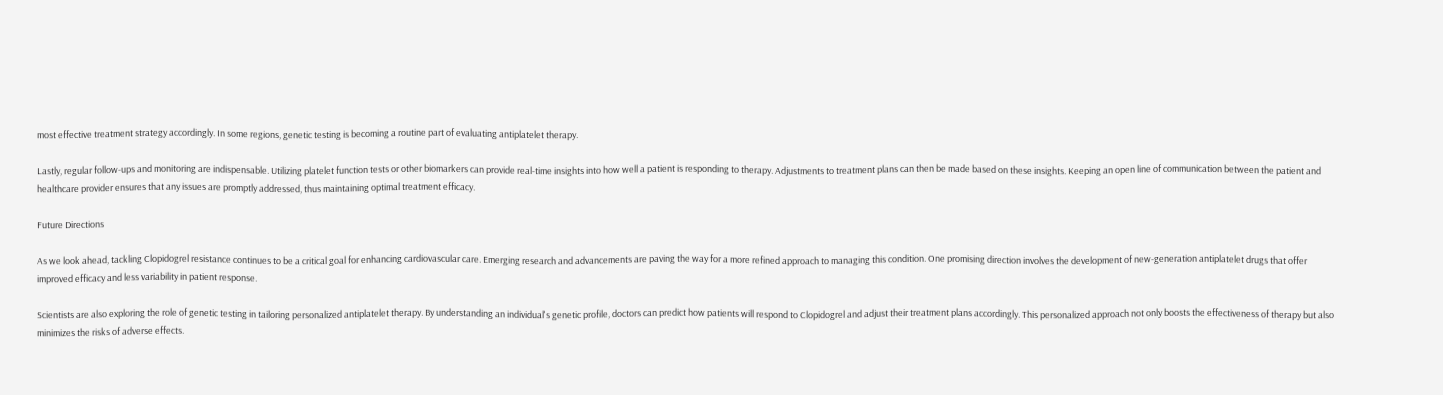most effective treatment strategy accordingly. In some regions, genetic testing is becoming a routine part of evaluating antiplatelet therapy.

Lastly, regular follow-ups and monitoring are indispensable. Utilizing platelet function tests or other biomarkers can provide real-time insights into how well a patient is responding to therapy. Adjustments to treatment plans can then be made based on these insights. Keeping an open line of communication between the patient and healthcare provider ensures that any issues are promptly addressed, thus maintaining optimal treatment efficacy.

Future Directions

As we look ahead, tackling Clopidogrel resistance continues to be a critical goal for enhancing cardiovascular care. Emerging research and advancements are paving the way for a more refined approach to managing this condition. One promising direction involves the development of new-generation antiplatelet drugs that offer improved efficacy and less variability in patient response.

Scientists are also exploring the role of genetic testing in tailoring personalized antiplatelet therapy. By understanding an individual's genetic profile, doctors can predict how patients will respond to Clopidogrel and adjust their treatment plans accordingly. This personalized approach not only boosts the effectiveness of therapy but also minimizes the risks of adverse effects.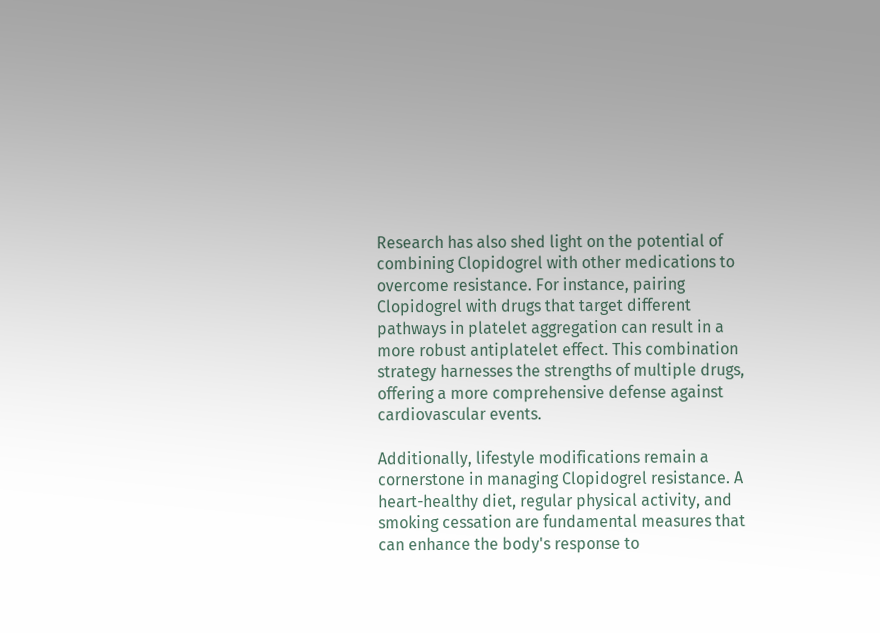Research has also shed light on the potential of combining Clopidogrel with other medications to overcome resistance. For instance, pairing Clopidogrel with drugs that target different pathways in platelet aggregation can result in a more robust antiplatelet effect. This combination strategy harnesses the strengths of multiple drugs, offering a more comprehensive defense against cardiovascular events.

Additionally, lifestyle modifications remain a cornerstone in managing Clopidogrel resistance. A heart-healthy diet, regular physical activity, and smoking cessation are fundamental measures that can enhance the body's response to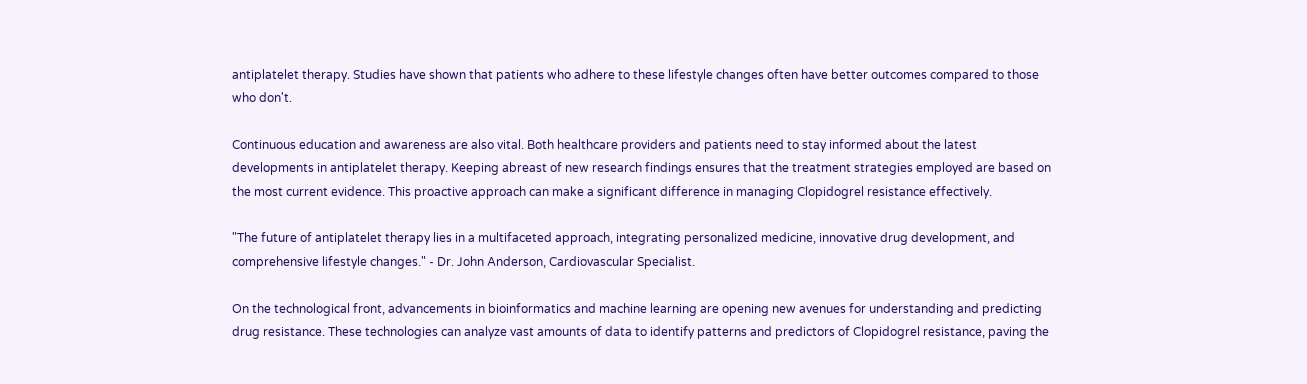antiplatelet therapy. Studies have shown that patients who adhere to these lifestyle changes often have better outcomes compared to those who don't.

Continuous education and awareness are also vital. Both healthcare providers and patients need to stay informed about the latest developments in antiplatelet therapy. Keeping abreast of new research findings ensures that the treatment strategies employed are based on the most current evidence. This proactive approach can make a significant difference in managing Clopidogrel resistance effectively.

"The future of antiplatelet therapy lies in a multifaceted approach, integrating personalized medicine, innovative drug development, and comprehensive lifestyle changes." - Dr. John Anderson, Cardiovascular Specialist.

On the technological front, advancements in bioinformatics and machine learning are opening new avenues for understanding and predicting drug resistance. These technologies can analyze vast amounts of data to identify patterns and predictors of Clopidogrel resistance, paving the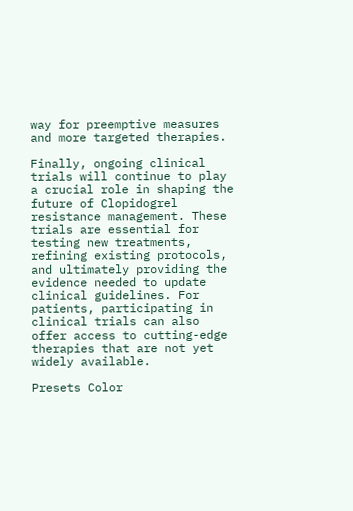way for preemptive measures and more targeted therapies.

Finally, ongoing clinical trials will continue to play a crucial role in shaping the future of Clopidogrel resistance management. These trials are essential for testing new treatments, refining existing protocols, and ultimately providing the evidence needed to update clinical guidelines. For patients, participating in clinical trials can also offer access to cutting-edge therapies that are not yet widely available.

Presets Color